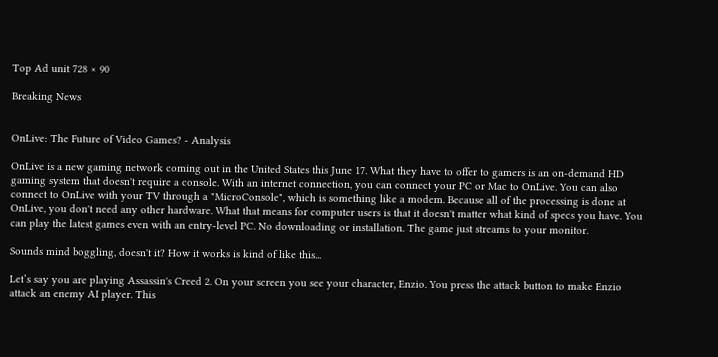Top Ad unit 728 × 90

Breaking News


OnLive: The Future of Video Games? - Analysis

OnLive is a new gaming network coming out in the United States this June 17. What they have to offer to gamers is an on-demand HD gaming system that doesn't require a console. With an internet connection, you can connect your PC or Mac to OnLive. You can also connect to OnLive with your TV through a "MicroConsole", which is something like a modem. Because all of the processing is done at OnLive, you don't need any other hardware. What that means for computer users is that it doesn't matter what kind of specs you have. You can play the latest games even with an entry-level PC. No downloading or installation. The game just streams to your monitor.

Sounds mind boggling, doesn't it? How it works is kind of like this...

Let’s say you are playing Assassin's Creed 2. On your screen you see your character, Enzio. You press the attack button to make Enzio attack an enemy AI player. This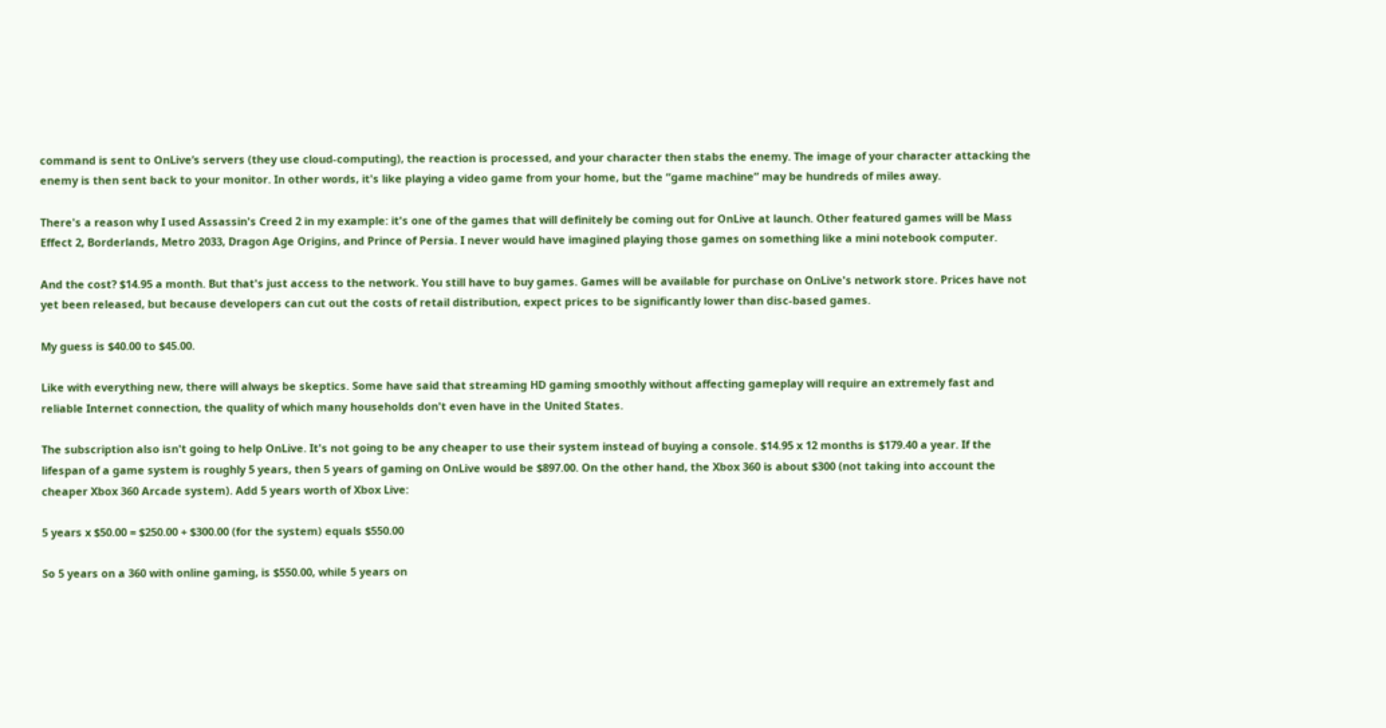command is sent to OnLive’s servers (they use cloud-computing), the reaction is processed, and your character then stabs the enemy. The image of your character attacking the enemy is then sent back to your monitor. In other words, it's like playing a video game from your home, but the “game machine” may be hundreds of miles away.

There's a reason why I used Assassin's Creed 2 in my example: it's one of the games that will definitely be coming out for OnLive at launch. Other featured games will be Mass Effect 2, Borderlands, Metro 2033, Dragon Age Origins, and Prince of Persia. I never would have imagined playing those games on something like a mini notebook computer.

And the cost? $14.95 a month. But that's just access to the network. You still have to buy games. Games will be available for purchase on OnLive's network store. Prices have not yet been released, but because developers can cut out the costs of retail distribution, expect prices to be significantly lower than disc-based games.

My guess is $40.00 to $45.00.

Like with everything new, there will always be skeptics. Some have said that streaming HD gaming smoothly without affecting gameplay will require an extremely fast and reliable Internet connection, the quality of which many households don't even have in the United States.

The subscription also isn't going to help OnLive. It's not going to be any cheaper to use their system instead of buying a console. $14.95 x 12 months is $179.40 a year. If the lifespan of a game system is roughly 5 years, then 5 years of gaming on OnLive would be $897.00. On the other hand, the Xbox 360 is about $300 (not taking into account the cheaper Xbox 360 Arcade system). Add 5 years worth of Xbox Live:

5 years x $50.00 = $250.00 + $300.00 (for the system) equals $550.00

So 5 years on a 360 with online gaming, is $550.00, while 5 years on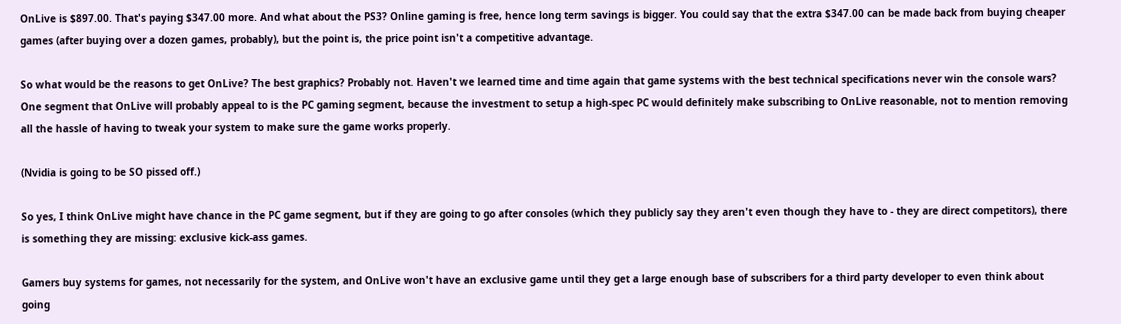OnLive is $897.00. That's paying $347.00 more. And what about the PS3? Online gaming is free, hence long term savings is bigger. You could say that the extra $347.00 can be made back from buying cheaper games (after buying over a dozen games, probably), but the point is, the price point isn't a competitive advantage.

So what would be the reasons to get OnLive? The best graphics? Probably not. Haven't we learned time and time again that game systems with the best technical specifications never win the console wars? One segment that OnLive will probably appeal to is the PC gaming segment, because the investment to setup a high-spec PC would definitely make subscribing to OnLive reasonable, not to mention removing all the hassle of having to tweak your system to make sure the game works properly.

(Nvidia is going to be SO pissed off.)

So yes, I think OnLive might have chance in the PC game segment, but if they are going to go after consoles (which they publicly say they aren't even though they have to - they are direct competitors), there is something they are missing: exclusive kick-ass games.

Gamers buy systems for games, not necessarily for the system, and OnLive won't have an exclusive game until they get a large enough base of subscribers for a third party developer to even think about going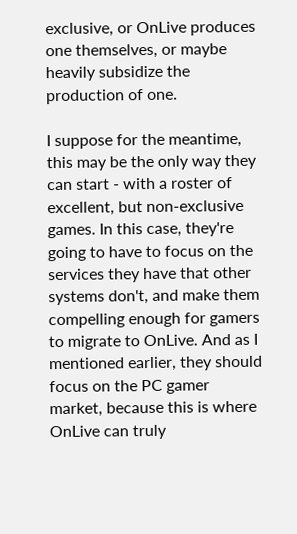exclusive, or OnLive produces one themselves, or maybe heavily subsidize the production of one.

I suppose for the meantime, this may be the only way they can start - with a roster of excellent, but non-exclusive games. In this case, they're going to have to focus on the services they have that other systems don't, and make them compelling enough for gamers to migrate to OnLive. And as I mentioned earlier, they should focus on the PC gamer market, because this is where OnLive can truly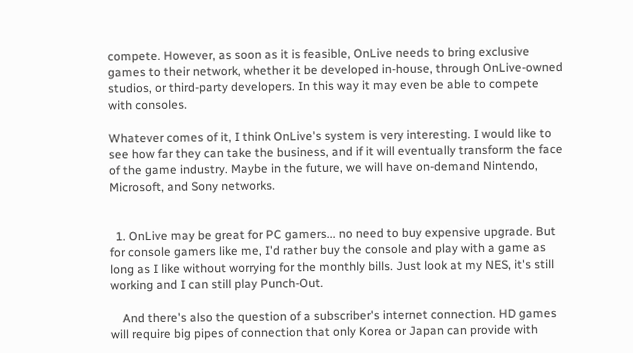compete. However, as soon as it is feasible, OnLive needs to bring exclusive games to their network, whether it be developed in-house, through OnLive-owned studios, or third-party developers. In this way it may even be able to compete with consoles.

Whatever comes of it, I think OnLive's system is very interesting. I would like to see how far they can take the business, and if it will eventually transform the face of the game industry. Maybe in the future, we will have on-demand Nintendo, Microsoft, and Sony networks.


  1. OnLive may be great for PC gamers... no need to buy expensive upgrade. But for console gamers like me, I'd rather buy the console and play with a game as long as I like without worrying for the monthly bills. Just look at my NES, it's still working and I can still play Punch-Out.

    And there's also the question of a subscriber's internet connection. HD games will require big pipes of connection that only Korea or Japan can provide with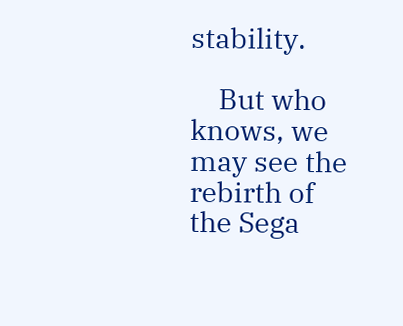stability.

    But who knows, we may see the rebirth of the Sega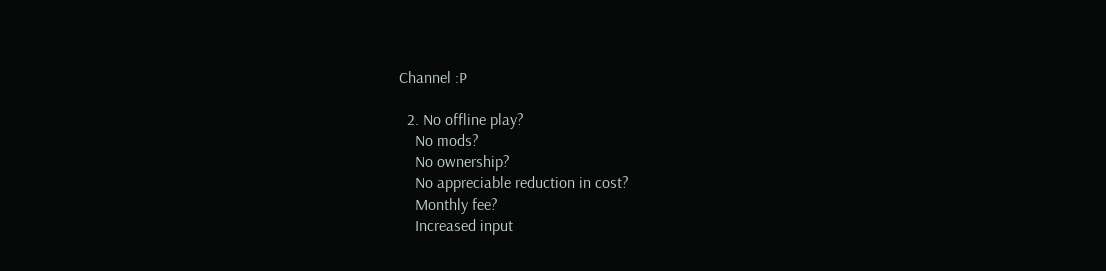Channel :P

  2. No offline play?
    No mods?
    No ownership?
    No appreciable reduction in cost?
    Monthly fee?
    Increased input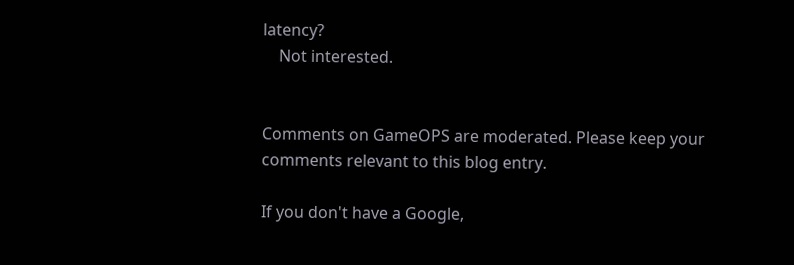latency?
    Not interested.


Comments on GameOPS are moderated. Please keep your comments relevant to this blog entry.

If you don't have a Google,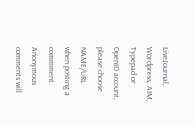LiveJournal, Wordpress, AIM, Typepad or OpenID account, please choose NAME/URL when posting a commment. Anonymous comments will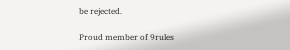be rejected.

Proud member of 9rules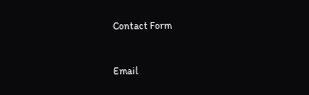Contact Form


Email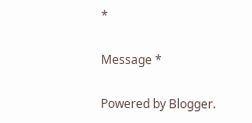*

Message *

Powered by Blogger.